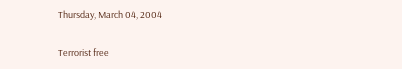Thursday, March 04, 2004

Terrorist free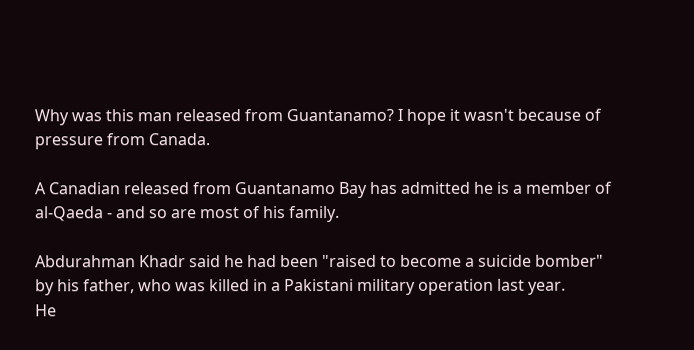Why was this man released from Guantanamo? I hope it wasn't because of pressure from Canada.

A Canadian released from Guantanamo Bay has admitted he is a member of al-Qaeda - and so are most of his family.

Abdurahman Khadr said he had been "raised to become a suicide bomber" by his father, who was killed in a Pakistani military operation last year.
He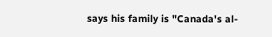says his family is "Canada's al-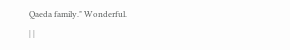Qaeda family." Wonderful.
| |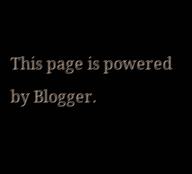This page is powered by Blogger.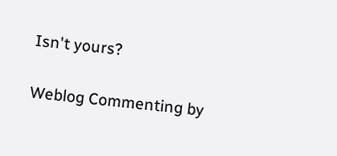Isn't yours?

Weblog Commenting by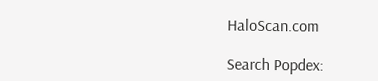HaloScan.com

Search Popdex: